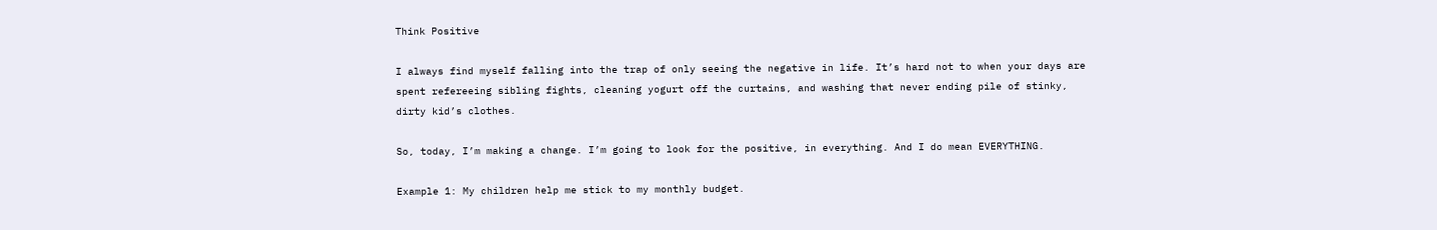Think Positive

I always find myself falling into the trap of only seeing the negative in life. It’s hard not to when your days are spent refereeing sibling fights, cleaning yogurt off the curtains, and washing that never ending pile of stinky, dirty kid’s clothes.

So, today, I’m making a change. I’m going to look for the positive, in everything. And I do mean EVERYTHING.

Example 1: My children help me stick to my monthly budget.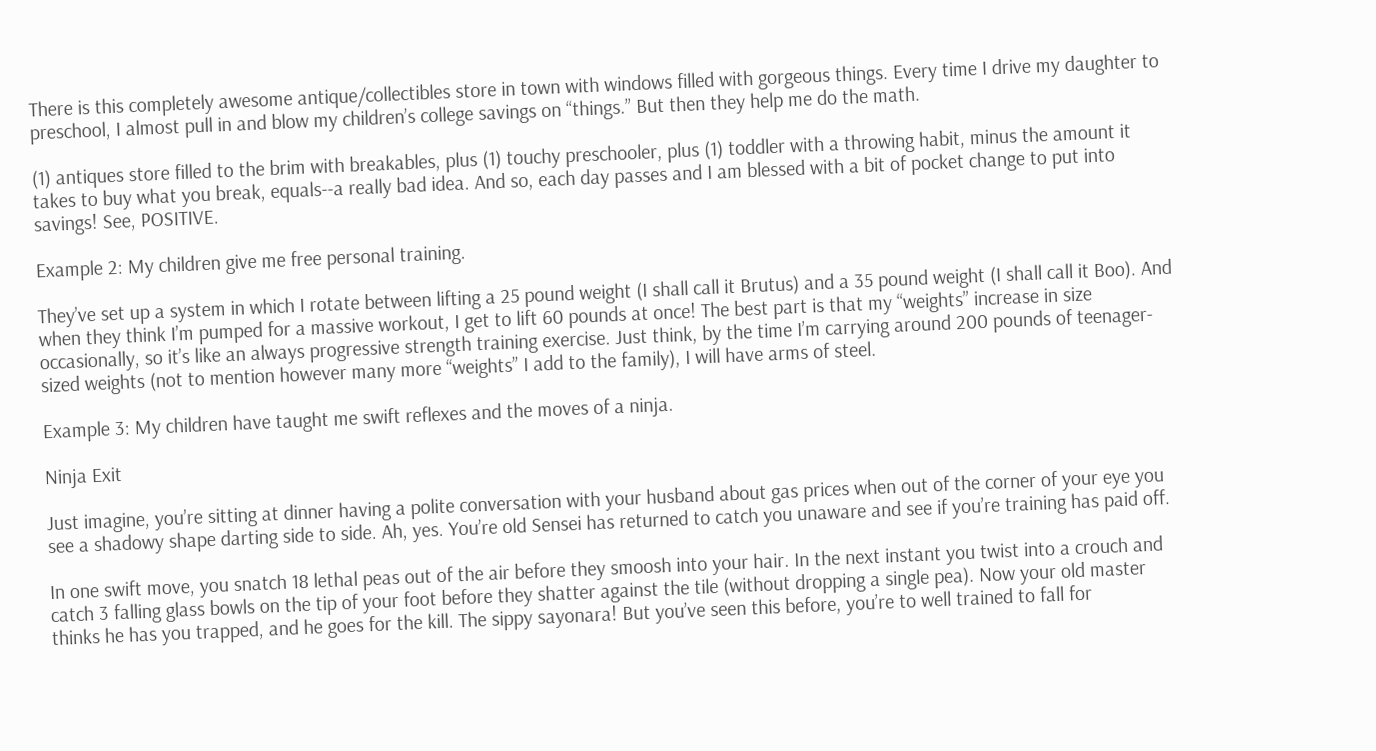There is this completely awesome antique/collectibles store in town with windows filled with gorgeous things. Every time I drive my daughter to preschool, I almost pull in and blow my children’s college savings on “things.” But then they help me do the math.

(1) antiques store filled to the brim with breakables, plus (1) touchy preschooler, plus (1) toddler with a throwing habit, minus the amount it takes to buy what you break, equals--a really bad idea. And so, each day passes and I am blessed with a bit of pocket change to put into savings! See, POSITIVE.

Example 2: My children give me free personal training.

They’ve set up a system in which I rotate between lifting a 25 pound weight (I shall call it Brutus) and a 35 pound weight (I shall call it Boo). And when they think I’m pumped for a massive workout, I get to lift 60 pounds at once! The best part is that my “weights” increase in size occasionally, so it’s like an always progressive strength training exercise. Just think, by the time I’m carrying around 200 pounds of teenager-sized weights (not to mention however many more “weights” I add to the family), I will have arms of steel.

Example 3: My children have taught me swift reflexes and the moves of a ninja.

Ninja Exit

Just imagine, you’re sitting at dinner having a polite conversation with your husband about gas prices when out of the corner of your eye you see a shadowy shape darting side to side. Ah, yes. You’re old Sensei has returned to catch you unaware and see if you’re training has paid off.

In one swift move, you snatch 18 lethal peas out of the air before they smoosh into your hair. In the next instant you twist into a crouch and catch 3 falling glass bowls on the tip of your foot before they shatter against the tile (without dropping a single pea). Now your old master thinks he has you trapped, and he goes for the kill. The sippy sayonara! But you’ve seen this before, you’re to well trained to fall for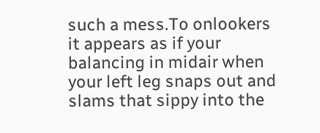such a mess.To onlookers it appears as if your balancing in midair when your left leg snaps out and slams that sippy into the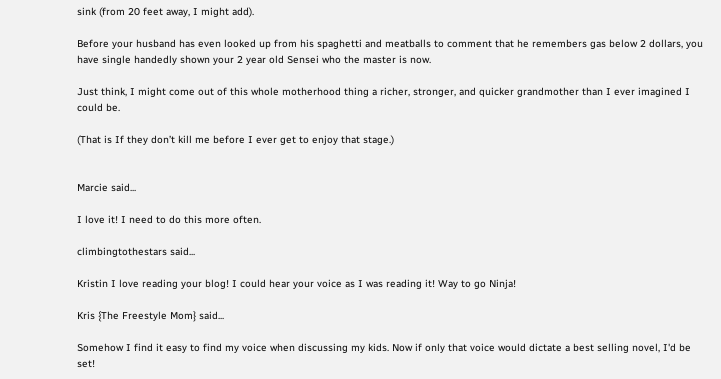sink (from 20 feet away, I might add).

Before your husband has even looked up from his spaghetti and meatballs to comment that he remembers gas below 2 dollars, you have single handedly shown your 2 year old Sensei who the master is now.

Just think, I might come out of this whole motherhood thing a richer, stronger, and quicker grandmother than I ever imagined I could be.

(That is If they don’t kill me before I ever get to enjoy that stage.)


Marcie said...

I love it! I need to do this more often.

climbingtothestars said...

Kristin I love reading your blog! I could hear your voice as I was reading it! Way to go Ninja!

Kris {The Freestyle Mom} said...

Somehow I find it easy to find my voice when discussing my kids. Now if only that voice would dictate a best selling novel, I'd be set!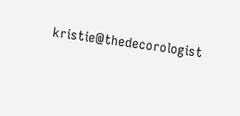kristie@thedecorologist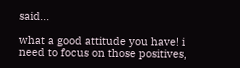said...

what a good attitude you have! i need to focus on those positives,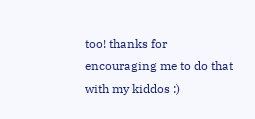too! thanks for encouraging me to do that with my kiddos :)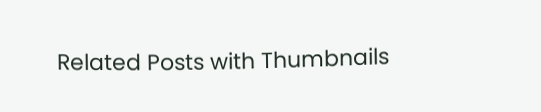Related Posts with Thumbnails